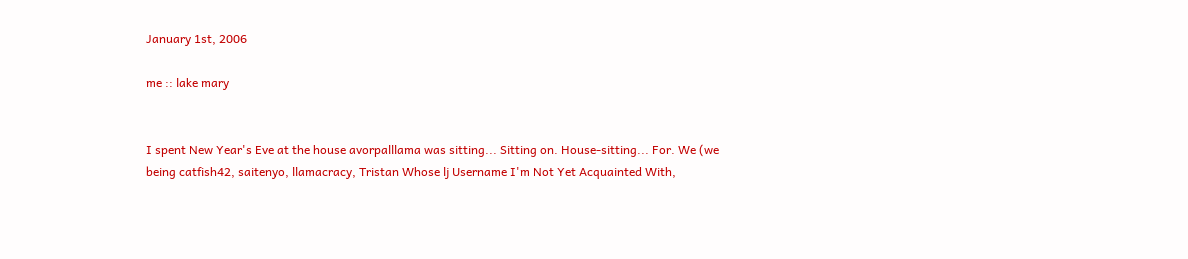January 1st, 2006

me :: lake mary


I spent New Year's Eve at the house avorpalllama was sitting... Sitting on. House-sitting... For. We (we being catfish42, saitenyo, llamacracy, Tristan Whose lj Username I'm Not Yet Acquainted With,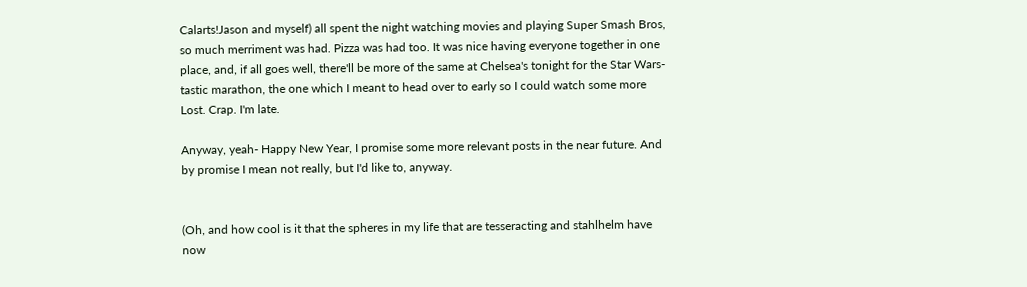Calarts!Jason and myself) all spent the night watching movies and playing Super Smash Bros, so much merriment was had. Pizza was had too. It was nice having everyone together in one place, and, if all goes well, there'll be more of the same at Chelsea's tonight for the Star Wars-tastic marathon, the one which I meant to head over to early so I could watch some more Lost. Crap. I'm late.

Anyway, yeah- Happy New Year, I promise some more relevant posts in the near future. And by promise I mean not really, but I'd like to, anyway.


(Oh, and how cool is it that the spheres in my life that are tesseracting and stahlhelm have now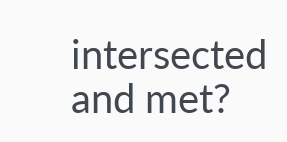intersected and met?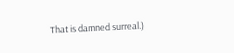That is damned surreal.)